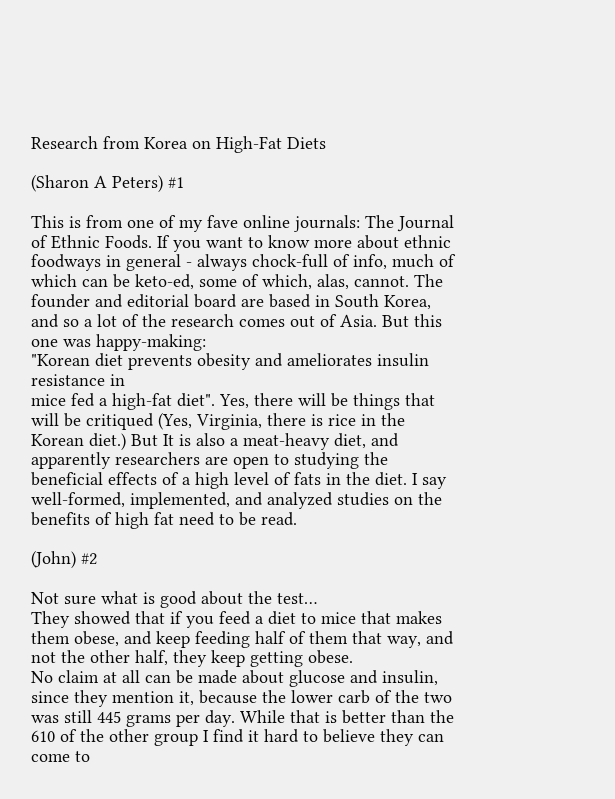Research from Korea on High-Fat Diets

(Sharon A Peters) #1

This is from one of my fave online journals: The Journal of Ethnic Foods. If you want to know more about ethnic foodways in general - always chock-full of info, much of which can be keto-ed, some of which, alas, cannot. The founder and editorial board are based in South Korea, and so a lot of the research comes out of Asia. But this one was happy-making:
"Korean diet prevents obesity and ameliorates insulin resistance in
mice fed a high-fat diet". Yes, there will be things that will be critiqued (Yes, Virginia, there is rice in the Korean diet.) But It is also a meat-heavy diet, and apparently researchers are open to studying the beneficial effects of a high level of fats in the diet. I say well-formed, implemented, and analyzed studies on the benefits of high fat need to be read.

(John) #2

Not sure what is good about the test…
They showed that if you feed a diet to mice that makes them obese, and keep feeding half of them that way, and not the other half, they keep getting obese.
No claim at all can be made about glucose and insulin, since they mention it, because the lower carb of the two was still 445 grams per day. While that is better than the 610 of the other group I find it hard to believe they can come to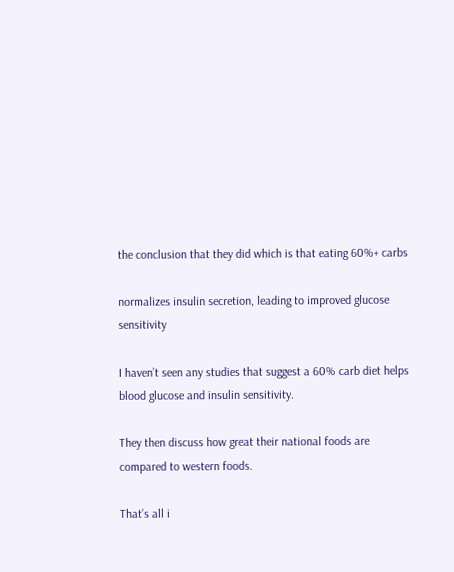the conclusion that they did which is that eating 60%+ carbs

normalizes insulin secretion, leading to improved glucose sensitivity

I haven’t seen any studies that suggest a 60% carb diet helps blood glucose and insulin sensitivity.

They then discuss how great their national foods are compared to western foods.

That’s all i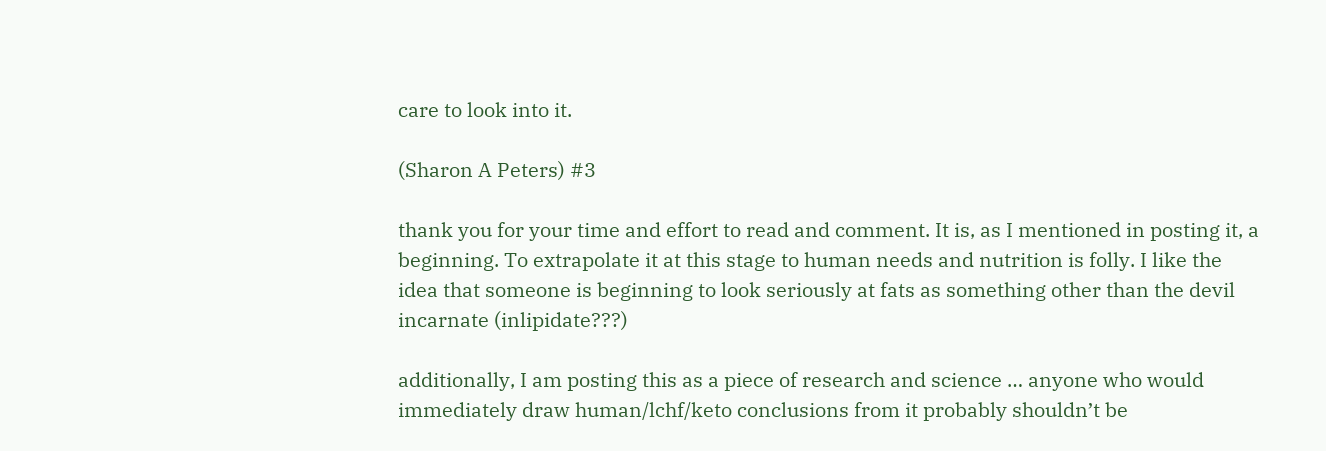care to look into it.

(Sharon A Peters) #3

thank you for your time and effort to read and comment. It is, as I mentioned in posting it, a beginning. To extrapolate it at this stage to human needs and nutrition is folly. I like the idea that someone is beginning to look seriously at fats as something other than the devil incarnate (inlipidate???)

additionally, I am posting this as a piece of research and science … anyone who would immediately draw human/lchf/keto conclusions from it probably shouldn’t be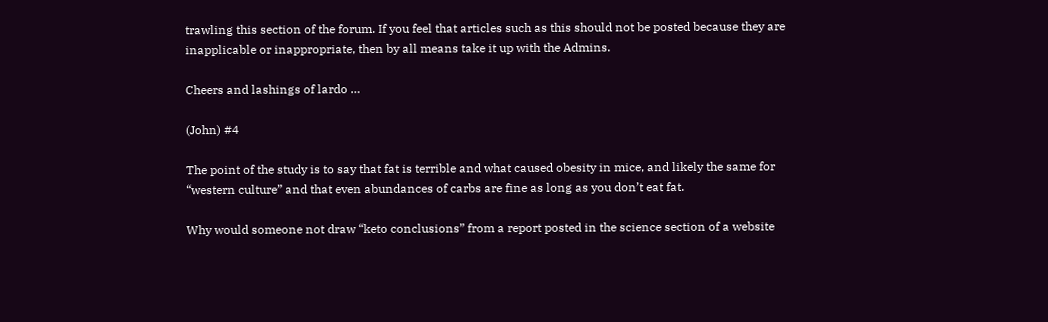trawling this section of the forum. If you feel that articles such as this should not be posted because they are inapplicable or inappropriate, then by all means take it up with the Admins.

Cheers and lashings of lardo …

(John) #4

The point of the study is to say that fat is terrible and what caused obesity in mice, and likely the same for “western culture” and that even abundances of carbs are fine as long as you don’t eat fat.

Why would someone not draw “keto conclusions” from a report posted in the science section of a website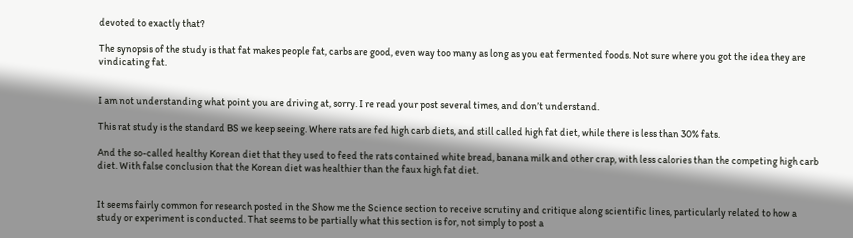devoted to exactly that?

The synopsis of the study is that fat makes people fat, carbs are good, even way too many as long as you eat fermented foods. Not sure where you got the idea they are vindicating fat.


I am not understanding what point you are driving at, sorry. I re read your post several times, and don’t understand.

This rat study is the standard BS we keep seeing. Where rats are fed high carb diets, and still called high fat diet, while there is less than 30% fats.

And the so-called healthy Korean diet that they used to feed the rats contained white bread, banana milk and other crap, with less calories than the competing high carb diet. With false conclusion that the Korean diet was healthier than the faux high fat diet.


It seems fairly common for research posted in the Show me the Science section to receive scrutiny and critique along scientific lines, particularly related to how a study or experiment is conducted. That seems to be partially what this section is for, not simply to post a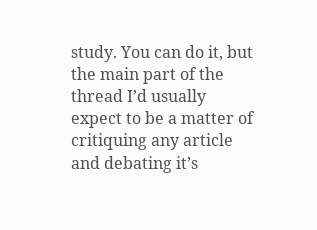study. You can do it, but the main part of the thread I’d usually expect to be a matter of critiquing any article and debating it’s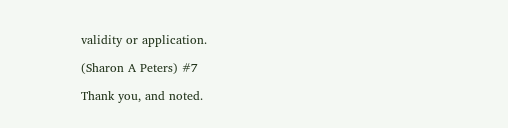validity or application.

(Sharon A Peters) #7

Thank you, and noted.